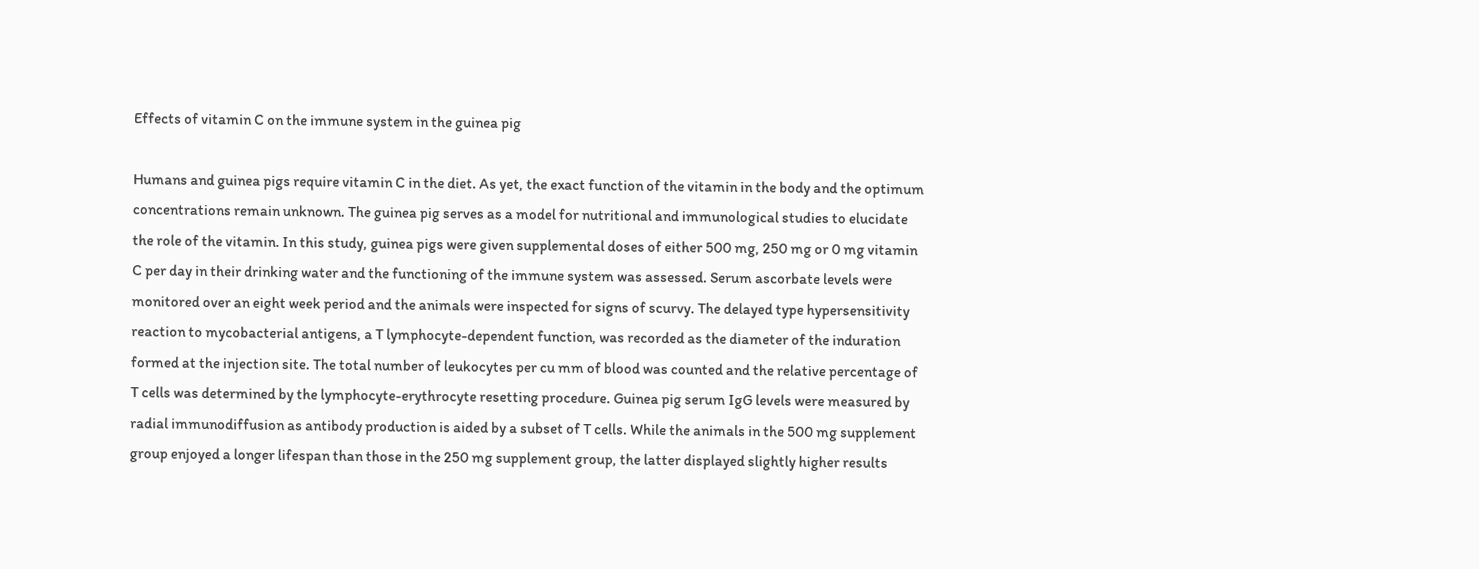Effects of vitamin C on the immune system in the guinea pig

Humans and guinea pigs require vitamin C in the diet. As yet, the exact function of the vitamin in the body and the optimum concentrations remain unknown. The guinea pig serves as a model for nutritional and immunological studies to elucidate the role of the vitamin. In this study, guinea pigs were given supplemental doses of either 500 mg, 250 mg or 0 mg vitamin C per day in their drinking water and the functioning of the immune system was assessed. Serum ascorbate levels were monitored over an eight week period and the animals were inspected for signs of scurvy. The delayed type hypersensitivity reaction to mycobacterial antigens, a T lymphocyte-dependent function, was recorded as the diameter of the induration formed at the injection site. The total number of leukocytes per cu mm of blood was counted and the relative percentage of T cells was determined by the lymphocyte-erythrocyte resetting procedure. Guinea pig serum IgG levels were measured by radial immunodiffusion as antibody production is aided by a subset of T cells. While the animals in the 500 mg supplement group enjoyed a longer lifespan than those in the 250 mg supplement group, the latter displayed slightly higher results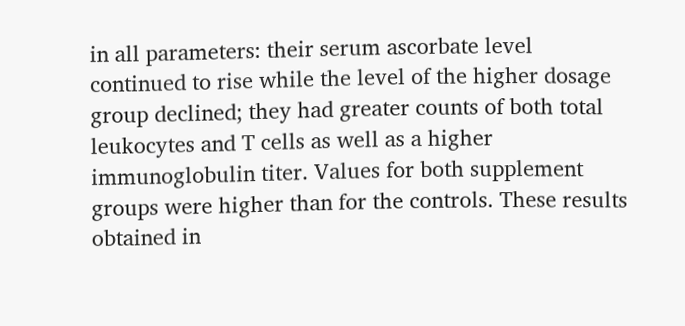in all parameters: their serum ascorbate level continued to rise while the level of the higher dosage group declined; they had greater counts of both total leukocytes and T cells as well as a higher immunoglobulin titer. Values for both supplement groups were higher than for the controls. These results obtained in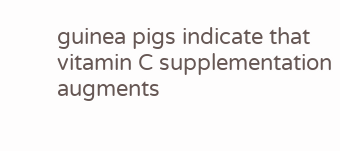guinea pigs indicate that vitamin C supplementation augments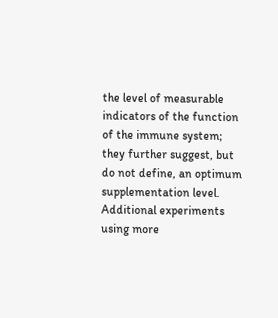the level of measurable indicators of the function of the immune system; they further suggest, but do not define, an optimum supplementation level. Additional experiments using more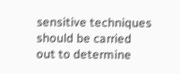sensitive techniques should be carried out to determine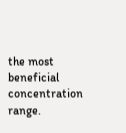the most beneficial concentration range.